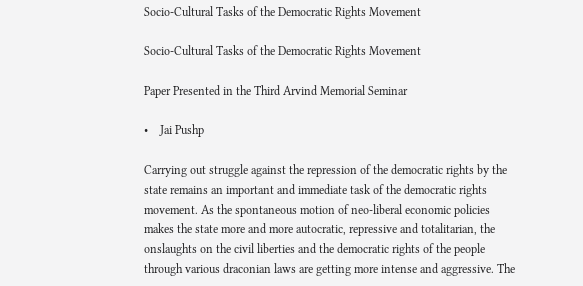Socio-Cultural Tasks of the Democratic Rights Movement

Socio-Cultural Tasks of the Democratic Rights Movement

Paper Presented in the Third Arvind Memorial Seminar

•    Jai Pushp

Carrying out struggle against the repression of the democratic rights by the state remains an important and immediate task of the democratic rights movement. As the spontaneous motion of neo-liberal economic policies makes the state more and more autocratic, repressive and totalitarian, the onslaughts on the civil liberties and the democratic rights of the people through various draconian laws are getting more intense and aggressive. The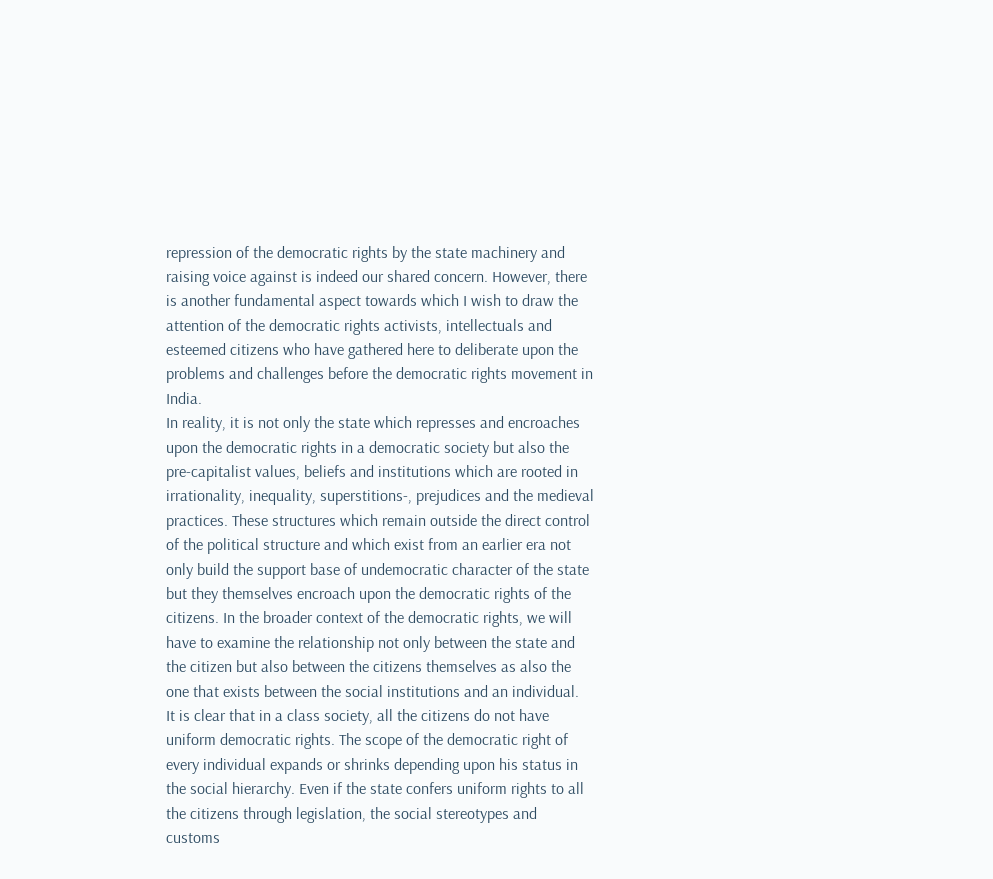repression of the democratic rights by the state machinery and raising voice against is indeed our shared concern. However, there is another fundamental aspect towards which I wish to draw the attention of the democratic rights activists, intellectuals and esteemed citizens who have gathered here to deliberate upon the problems and challenges before the democratic rights movement in India.
In reality, it is not only the state which represses and encroaches upon the democratic rights in a democratic society but also the pre-capitalist values, beliefs and institutions which are rooted in irrationality, inequality, superstitions-, prejudices and the medieval practices. These structures which remain outside the direct control of the political structure and which exist from an earlier era not only build the support base of undemocratic character of the state but they themselves encroach upon the democratic rights of the citizens. In the broader context of the democratic rights, we will have to examine the relationship not only between the state and the citizen but also between the citizens themselves as also the one that exists between the social institutions and an individual.
It is clear that in a class society, all the citizens do not have uniform democratic rights. The scope of the democratic right of every individual expands or shrinks depending upon his status in the social hierarchy. Even if the state confers uniform rights to all the citizens through legislation, the social stereotypes and customs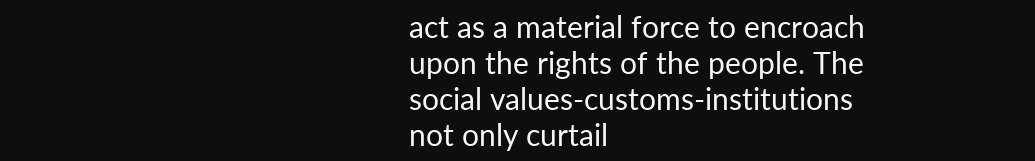act as a material force to encroach upon the rights of the people. The social values-customs-institutions not only curtail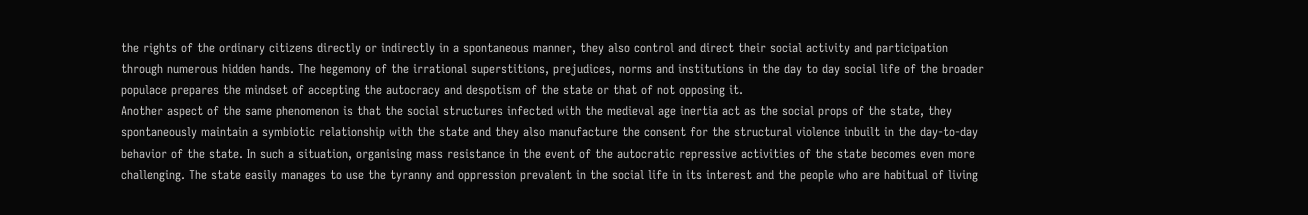the rights of the ordinary citizens directly or indirectly in a spontaneous manner, they also control and direct their social activity and participation through numerous hidden hands. The hegemony of the irrational superstitions, prejudices, norms and institutions in the day to day social life of the broader populace prepares the mindset of accepting the autocracy and despotism of the state or that of not opposing it.
Another aspect of the same phenomenon is that the social structures infected with the medieval age inertia act as the social props of the state, they spontaneously maintain a symbiotic relationship with the state and they also manufacture the consent for the structural violence inbuilt in the day-to-day behavior of the state. In such a situation, organising mass resistance in the event of the autocratic repressive activities of the state becomes even more challenging. The state easily manages to use the tyranny and oppression prevalent in the social life in its interest and the people who are habitual of living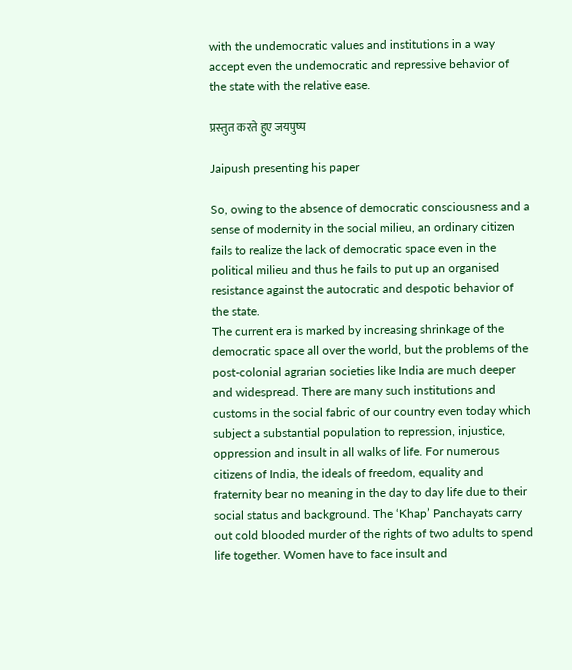with the undemocratic values and institutions in a way accept even the undemocratic and repressive behavior of the state with the relative ease.

प्रस्‍तुत करते हुए जयपुष्‍प

Jaipush presenting his paper

So, owing to the absence of democratic consciousness and a sense of modernity in the social milieu, an ordinary citizen fails to realize the lack of democratic space even in the political milieu and thus he fails to put up an organised resistance against the autocratic and despotic behavior of the state.
The current era is marked by increasing shrinkage of the democratic space all over the world, but the problems of the post-colonial agrarian societies like India are much deeper and widespread. There are many such institutions and customs in the social fabric of our country even today which subject a substantial population to repression, injustice, oppression and insult in all walks of life. For numerous citizens of India, the ideals of freedom, equality and fraternity bear no meaning in the day to day life due to their social status and background. The ‘Khap’ Panchayats carry out cold blooded murder of the rights of two adults to spend life together. Women have to face insult and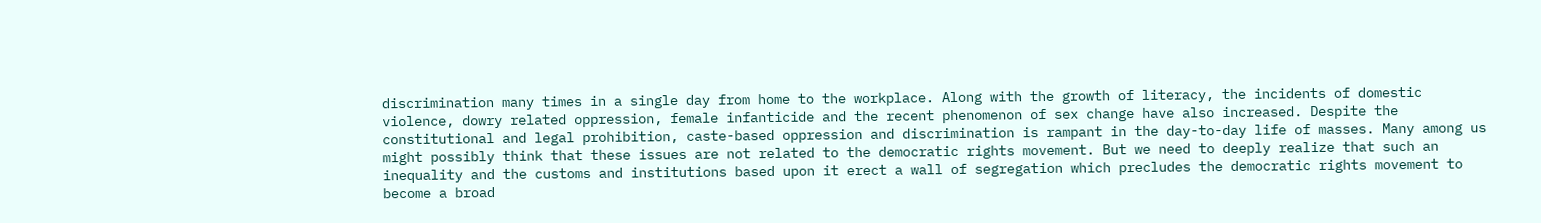discrimination many times in a single day from home to the workplace. Along with the growth of literacy, the incidents of domestic violence, dowry related oppression, female infanticide and the recent phenomenon of sex change have also increased. Despite the constitutional and legal prohibition, caste-based oppression and discrimination is rampant in the day-to-day life of masses. Many among us might possibly think that these issues are not related to the democratic rights movement. But we need to deeply realize that such an inequality and the customs and institutions based upon it erect a wall of segregation which precludes the democratic rights movement to become a broad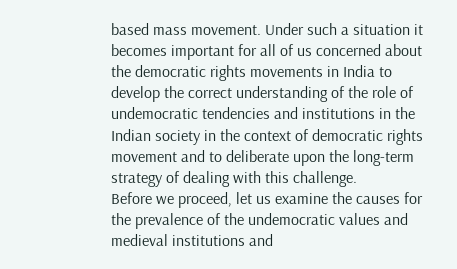based mass movement. Under such a situation it becomes important for all of us concerned about the democratic rights movements in India to develop the correct understanding of the role of undemocratic tendencies and institutions in the Indian society in the context of democratic rights movement and to deliberate upon the long-term strategy of dealing with this challenge.
Before we proceed, let us examine the causes for the prevalence of the undemocratic values and medieval institutions and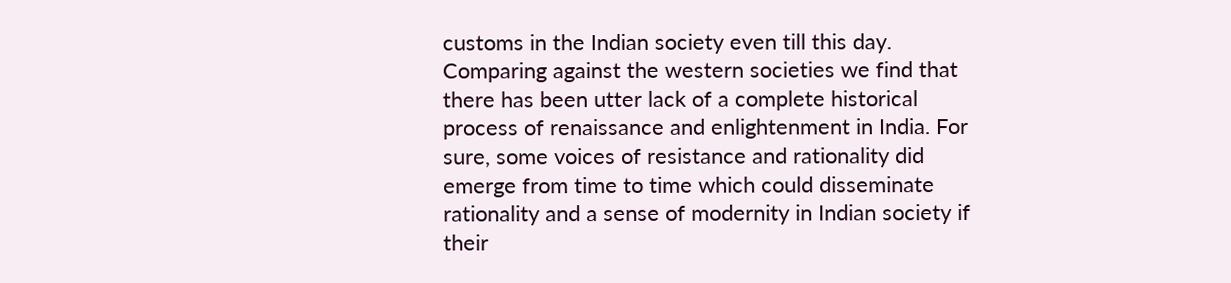customs in the Indian society even till this day. Comparing against the western societies we find that there has been utter lack of a complete historical process of renaissance and enlightenment in India. For sure, some voices of resistance and rationality did emerge from time to time which could disseminate rationality and a sense of modernity in Indian society if their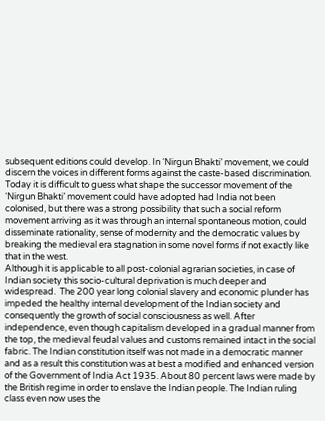subsequent editions could develop. In ‘Nirgun Bhakti’ movement, we could discern the voices in different forms against the caste-based discrimination. Today it is difficult to guess what shape the successor movement of the ‘Nirgun Bhakti’ movement could have adopted had India not been colonised, but there was a strong possibility that such a social reform movement arriving as it was through an internal spontaneous motion, could disseminate rationality, sense of modernity and the democratic values by breaking the medieval era stagnation in some novel forms if not exactly like that in the west.
Although it is applicable to all post-colonial agrarian societies, in case of Indian society this socio-cultural deprivation is much deeper and widespread.  The 200 year long colonial slavery and economic plunder has impeded the healthy internal development of the Indian society and consequently the growth of social consciousness as well. After independence, even though capitalism developed in a gradual manner from the top, the medieval feudal values and customs remained intact in the social fabric. The Indian constitution itself was not made in a democratic manner and as a result this constitution was at best a modified and enhanced version of the Government of India Act 1935. About 80 percent laws were made by the British regime in order to enslave the Indian people. The Indian ruling class even now uses the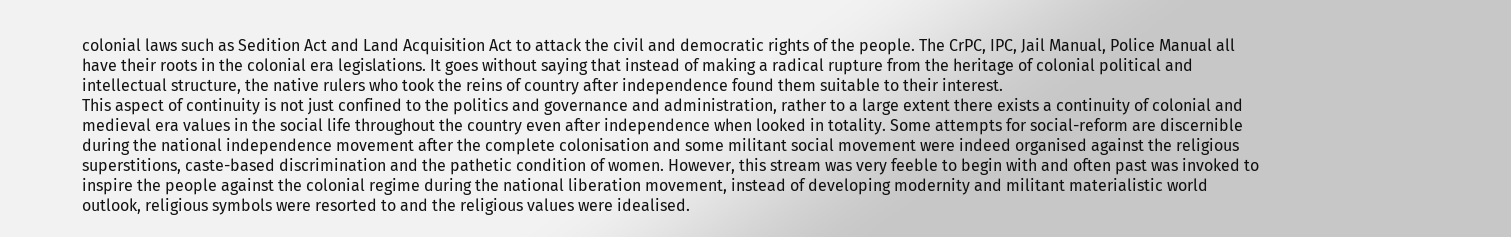colonial laws such as Sedition Act and Land Acquisition Act to attack the civil and democratic rights of the people. The CrPC, IPC, Jail Manual, Police Manual all have their roots in the colonial era legislations. It goes without saying that instead of making a radical rupture from the heritage of colonial political and intellectual structure, the native rulers who took the reins of country after independence found them suitable to their interest.
This aspect of continuity is not just confined to the politics and governance and administration, rather to a large extent there exists a continuity of colonial and medieval era values in the social life throughout the country even after independence when looked in totality. Some attempts for social-reform are discernible during the national independence movement after the complete colonisation and some militant social movement were indeed organised against the religious superstitions, caste-based discrimination and the pathetic condition of women. However, this stream was very feeble to begin with and often past was invoked to inspire the people against the colonial regime during the national liberation movement, instead of developing modernity and militant materialistic world outlook, religious symbols were resorted to and the religious values were idealised.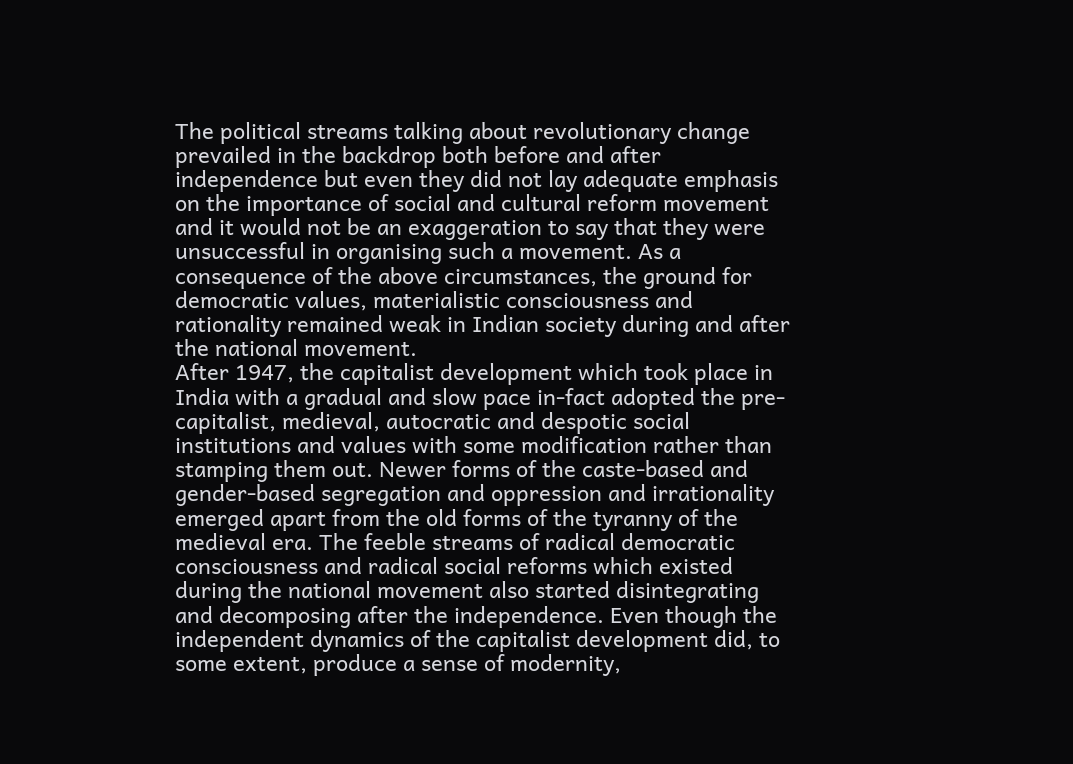The political streams talking about revolutionary change prevailed in the backdrop both before and after independence but even they did not lay adequate emphasis on the importance of social and cultural reform movement and it would not be an exaggeration to say that they were unsuccessful in organising such a movement. As a consequence of the above circumstances, the ground for democratic values, materialistic consciousness and rationality remained weak in Indian society during and after the national movement.
After 1947, the capitalist development which took place in India with a gradual and slow pace in-fact adopted the pre-capitalist, medieval, autocratic and despotic social institutions and values with some modification rather than stamping them out. Newer forms of the caste-based and gender-based segregation and oppression and irrationality emerged apart from the old forms of the tyranny of the medieval era. The feeble streams of radical democratic consciousness and radical social reforms which existed during the national movement also started disintegrating and decomposing after the independence. Even though the independent dynamics of the capitalist development did, to some extent, produce a sense of modernity,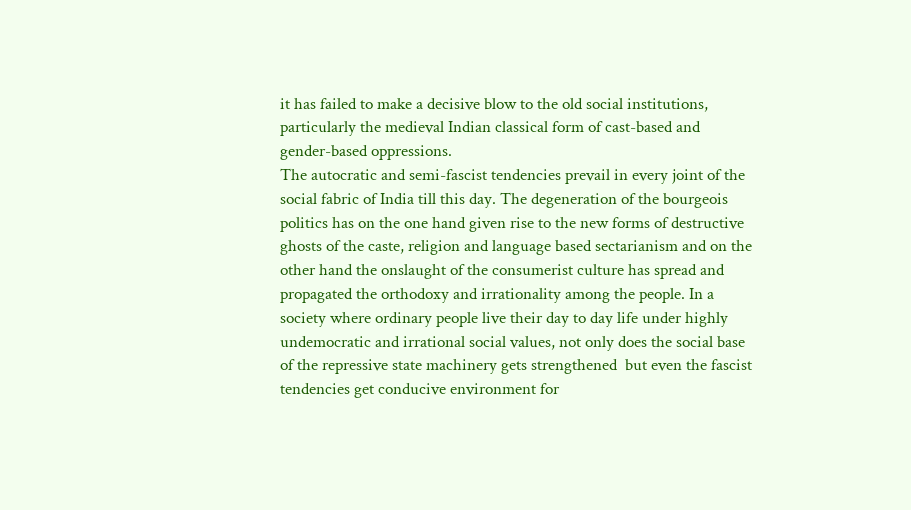it has failed to make a decisive blow to the old social institutions, particularly the medieval Indian classical form of cast-based and gender-based oppressions.
The autocratic and semi-fascist tendencies prevail in every joint of the social fabric of India till this day. The degeneration of the bourgeois politics has on the one hand given rise to the new forms of destructive ghosts of the caste, religion and language based sectarianism and on the other hand the onslaught of the consumerist culture has spread and propagated the orthodoxy and irrationality among the people. In a society where ordinary people live their day to day life under highly undemocratic and irrational social values, not only does the social base of the repressive state machinery gets strengthened  but even the fascist tendencies get conducive environment for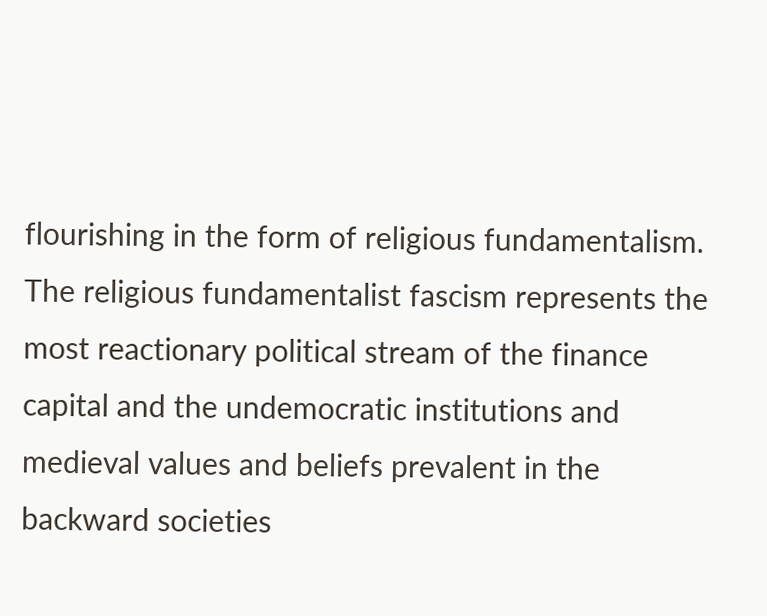flourishing in the form of religious fundamentalism. The religious fundamentalist fascism represents the most reactionary political stream of the finance capital and the undemocratic institutions and medieval values and beliefs prevalent in the backward societies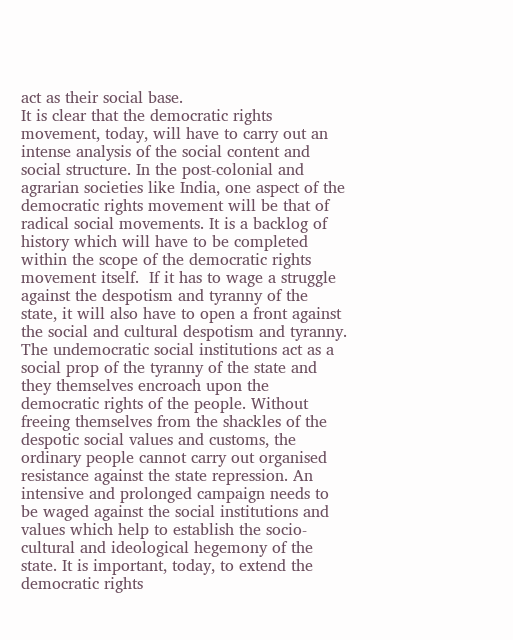act as their social base.
It is clear that the democratic rights movement, today, will have to carry out an intense analysis of the social content and social structure. In the post-colonial and agrarian societies like India, one aspect of the democratic rights movement will be that of radical social movements. It is a backlog of history which will have to be completed within the scope of the democratic rights movement itself.  If it has to wage a struggle against the despotism and tyranny of the state, it will also have to open a front against the social and cultural despotism and tyranny.
The undemocratic social institutions act as a social prop of the tyranny of the state and they themselves encroach upon the democratic rights of the people. Without freeing themselves from the shackles of the despotic social values and customs, the ordinary people cannot carry out organised resistance against the state repression. An intensive and prolonged campaign needs to be waged against the social institutions and values which help to establish the socio-cultural and ideological hegemony of the state. It is important, today, to extend the democratic rights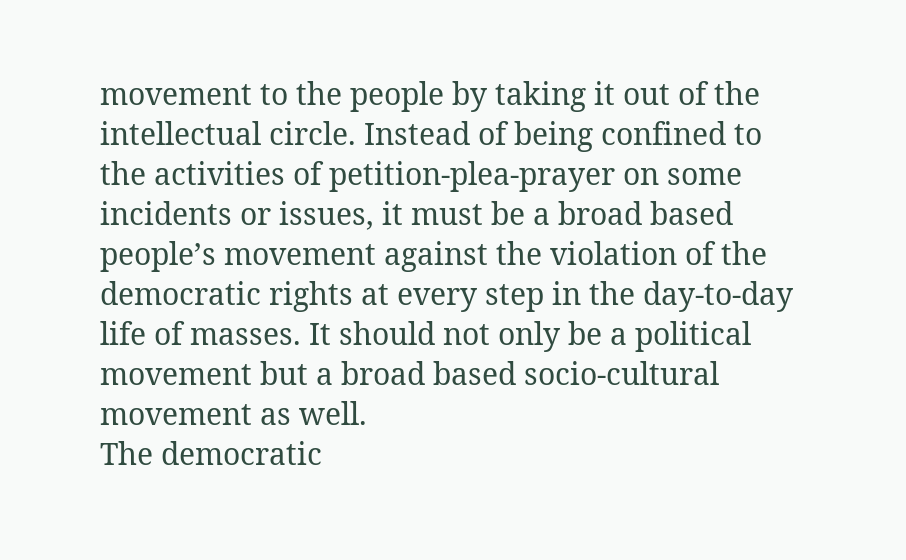movement to the people by taking it out of the intellectual circle. Instead of being confined to the activities of petition-plea-prayer on some incidents or issues, it must be a broad based people’s movement against the violation of the democratic rights at every step in the day-to-day life of masses. It should not only be a political movement but a broad based socio-cultural movement as well.
The democratic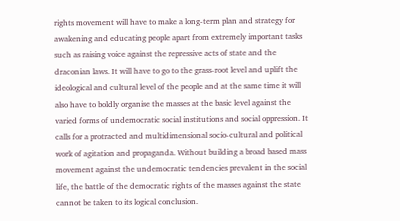rights movement will have to make a long-term plan and strategy for awakening and educating people apart from extremely important tasks such as raising voice against the repressive acts of state and the draconian laws. It will have to go to the grass-root level and uplift the ideological and cultural level of the people and at the same time it will also have to boldly organise the masses at the basic level against the varied forms of undemocratic social institutions and social oppression. It calls for a protracted and multidimensional socio-cultural and political work of agitation and propaganda. Without building a broad based mass movement against the undemocratic tendencies prevalent in the social life, the battle of the democratic rights of the masses against the state cannot be taken to its logical conclusion.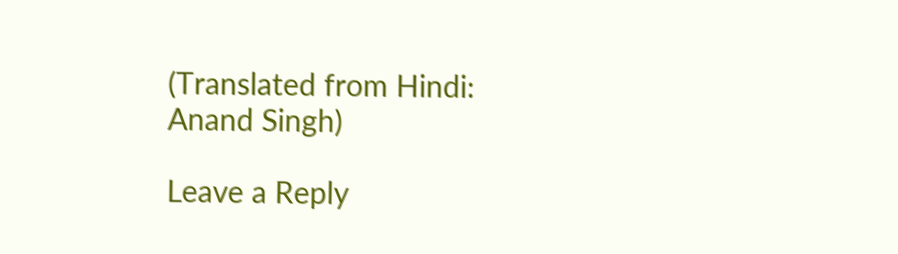(Translated from Hindi: Anand Singh)

Leave a Reply